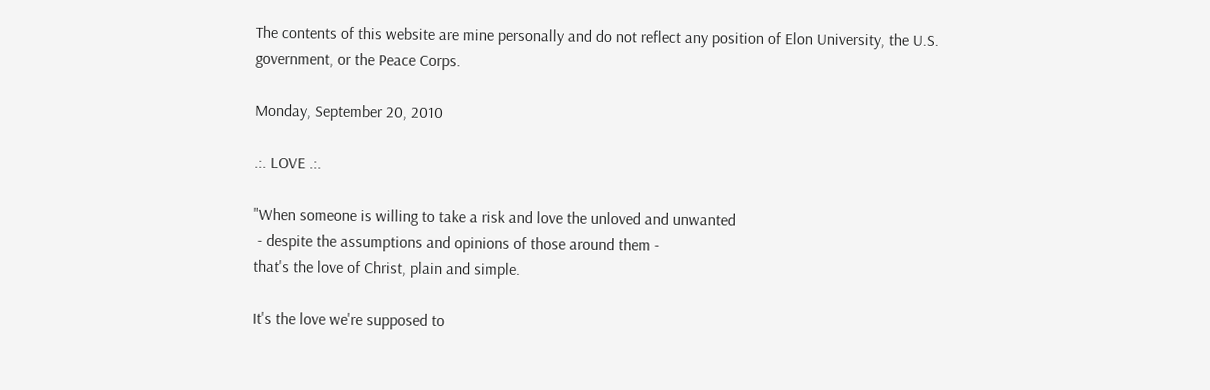The contents of this website are mine personally and do not reflect any position of Elon University, the U.S. government, or the Peace Corps.

Monday, September 20, 2010

.:. LOVE .:.

"When someone is willing to take a risk and love the unloved and unwanted
 - despite the assumptions and opinions of those around them -
that's the love of Christ, plain and simple.

It's the love we're supposed to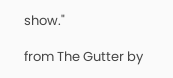show."

from The Gutter by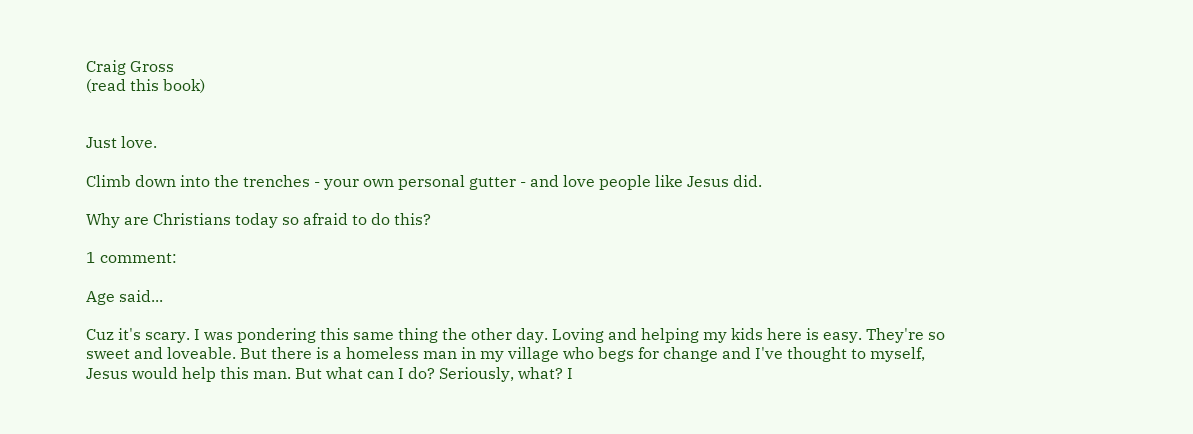Craig Gross
(read this book)


Just love.

Climb down into the trenches - your own personal gutter - and love people like Jesus did.

Why are Christians today so afraid to do this?

1 comment:

Age said...

Cuz it's scary. I was pondering this same thing the other day. Loving and helping my kids here is easy. They're so sweet and loveable. But there is a homeless man in my village who begs for change and I've thought to myself, Jesus would help this man. But what can I do? Seriously, what? I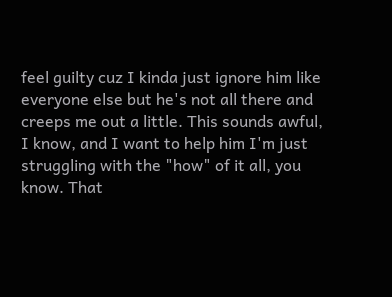feel guilty cuz I kinda just ignore him like everyone else but he's not all there and creeps me out a little. This sounds awful, I know, and I want to help him I'm just struggling with the "how" of it all, you know. That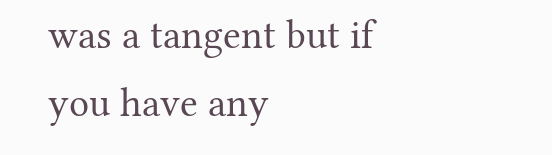was a tangent but if you have any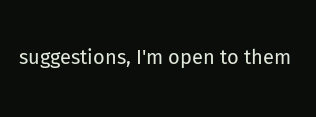suggestions, I'm open to them